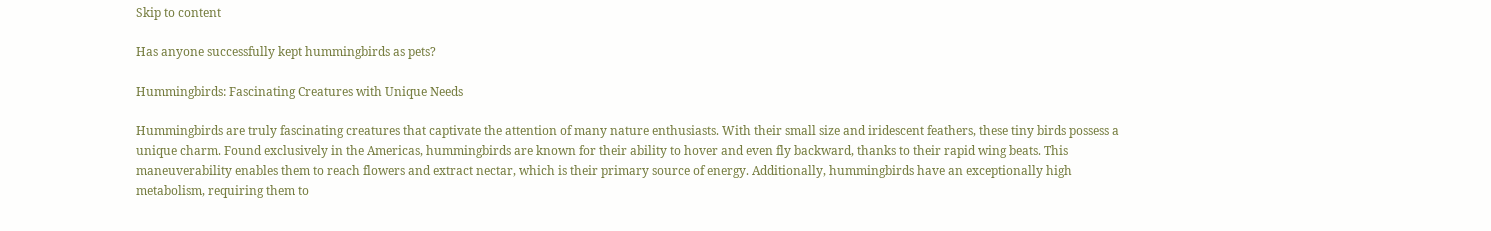Skip to content

Has anyone successfully kept hummingbirds as pets?

Hummingbirds: Fascinating Creatures with Unique Needs

Hummingbirds are truly fascinating creatures that captivate the attention of many nature enthusiasts. With their small size and iridescent feathers, these tiny birds possess a unique charm. Found exclusively in the Americas, hummingbirds are known for their ability to hover and even fly backward, thanks to their rapid wing beats. This maneuverability enables them to reach flowers and extract nectar, which is their primary source of energy. Additionally, hummingbirds have an exceptionally high metabolism, requiring them to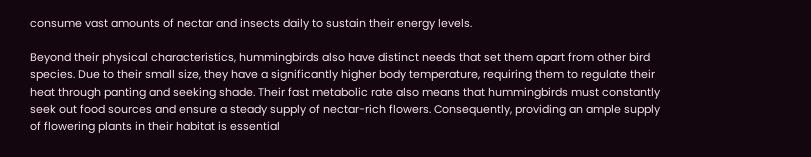consume vast amounts of nectar and insects daily to sustain their energy levels.

Beyond their physical characteristics, hummingbirds also have distinct needs that set them apart from other bird species. Due to their small size, they have a significantly higher body temperature, requiring them to regulate their heat through panting and seeking shade. Their fast metabolic rate also means that hummingbirds must constantly seek out food sources and ensure a steady supply of nectar-rich flowers. Consequently, providing an ample supply of flowering plants in their habitat is essential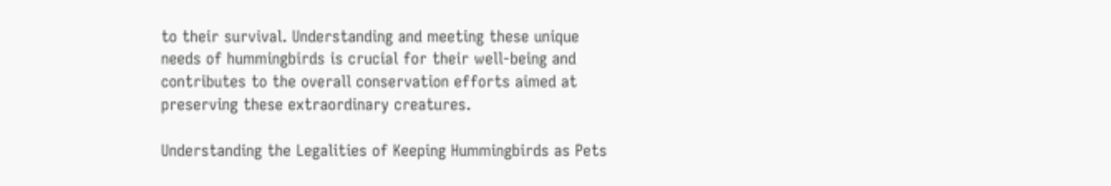to their survival. Understanding and meeting these unique needs of hummingbirds is crucial for their well-being and contributes to the overall conservation efforts aimed at preserving these extraordinary creatures.

Understanding the Legalities of Keeping Hummingbirds as Pets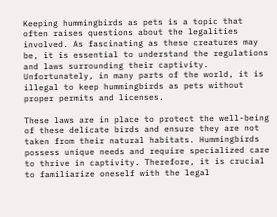Keeping hummingbirds as pets is a topic that often raises questions about the legalities involved. As fascinating as these creatures may be, it is essential to understand the regulations and laws surrounding their captivity. Unfortunately, in many parts of the world, it is illegal to keep hummingbirds as pets without proper permits and licenses.

These laws are in place to protect the well-being of these delicate birds and ensure they are not taken from their natural habitats. Hummingbirds possess unique needs and require specialized care to thrive in captivity. Therefore, it is crucial to familiarize oneself with the legal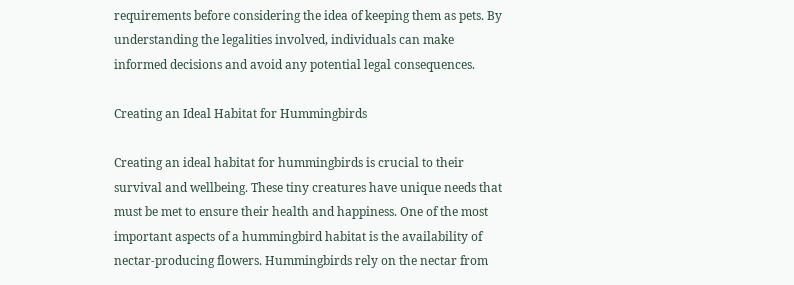requirements before considering the idea of keeping them as pets. By understanding the legalities involved, individuals can make informed decisions and avoid any potential legal consequences.

Creating an Ideal Habitat for Hummingbirds

Creating an ideal habitat for hummingbirds is crucial to their survival and wellbeing. These tiny creatures have unique needs that must be met to ensure their health and happiness. One of the most important aspects of a hummingbird habitat is the availability of nectar-producing flowers. Hummingbirds rely on the nectar from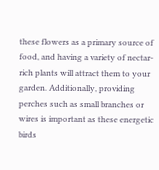these flowers as a primary source of food, and having a variety of nectar-rich plants will attract them to your garden. Additionally, providing perches such as small branches or wires is important as these energetic birds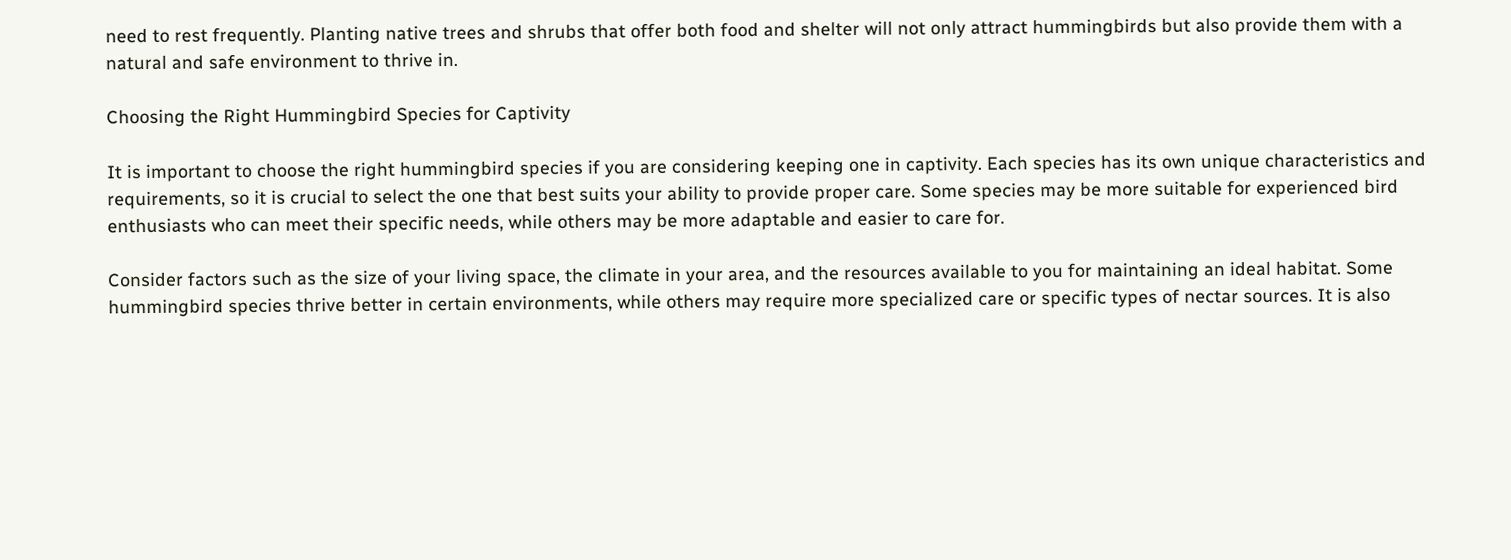need to rest frequently. Planting native trees and shrubs that offer both food and shelter will not only attract hummingbirds but also provide them with a natural and safe environment to thrive in.

Choosing the Right Hummingbird Species for Captivity

It is important to choose the right hummingbird species if you are considering keeping one in captivity. Each species has its own unique characteristics and requirements, so it is crucial to select the one that best suits your ability to provide proper care. Some species may be more suitable for experienced bird enthusiasts who can meet their specific needs, while others may be more adaptable and easier to care for.

Consider factors such as the size of your living space, the climate in your area, and the resources available to you for maintaining an ideal habitat. Some hummingbird species thrive better in certain environments, while others may require more specialized care or specific types of nectar sources. It is also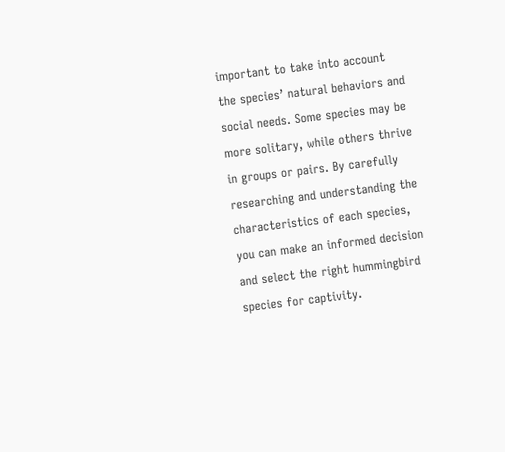important to take into account the species’ natural behaviors and social needs. Some species may be more solitary, while others thrive in groups or pairs. By carefully researching and understanding the characteristics of each species, you can make an informed decision and select the right hummingbird species for captivity.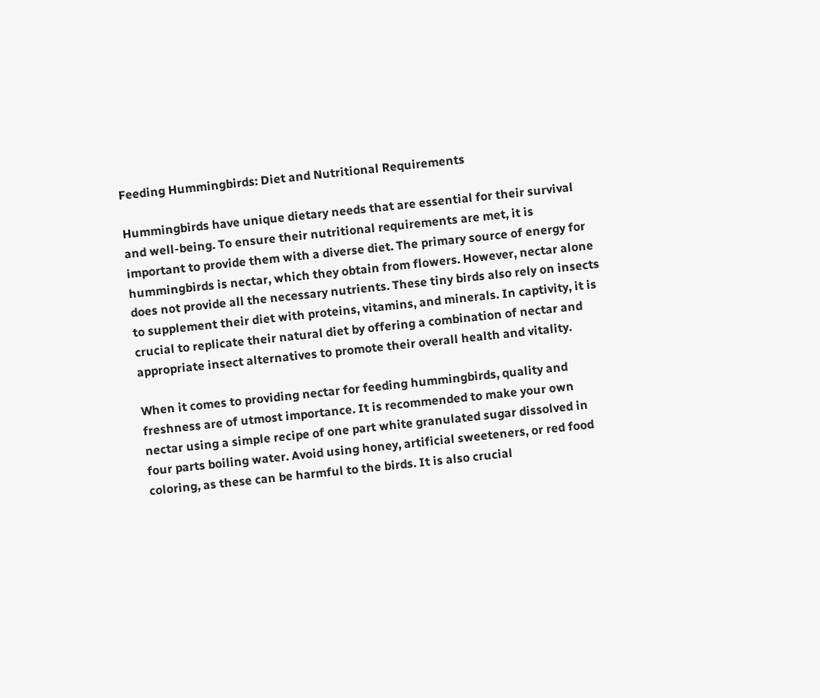Feeding Hummingbirds: Diet and Nutritional Requirements

Hummingbirds have unique dietary needs that are essential for their survival and well-being. To ensure their nutritional requirements are met, it is important to provide them with a diverse diet. The primary source of energy for hummingbirds is nectar, which they obtain from flowers. However, nectar alone does not provide all the necessary nutrients. These tiny birds also rely on insects to supplement their diet with proteins, vitamins, and minerals. In captivity, it is crucial to replicate their natural diet by offering a combination of nectar and appropriate insect alternatives to promote their overall health and vitality.

When it comes to providing nectar for feeding hummingbirds, quality and freshness are of utmost importance. It is recommended to make your own nectar using a simple recipe of one part white granulated sugar dissolved in four parts boiling water. Avoid using honey, artificial sweeteners, or red food coloring, as these can be harmful to the birds. It is also crucial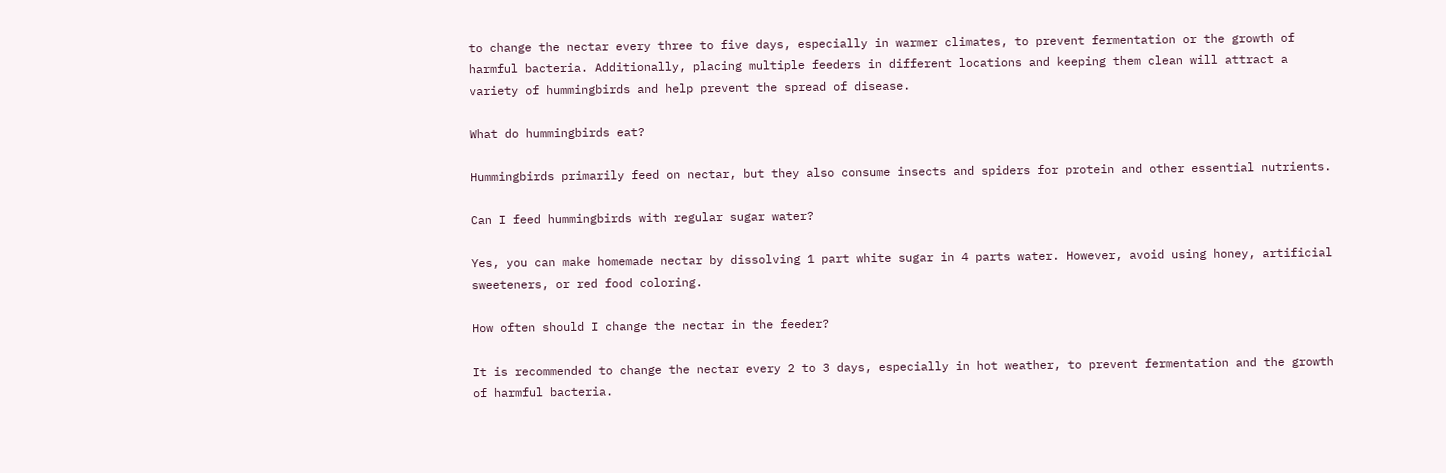to change the nectar every three to five days, especially in warmer climates, to prevent fermentation or the growth of harmful bacteria. Additionally, placing multiple feeders in different locations and keeping them clean will attract a variety of hummingbirds and help prevent the spread of disease.

What do hummingbirds eat?

Hummingbirds primarily feed on nectar, but they also consume insects and spiders for protein and other essential nutrients.

Can I feed hummingbirds with regular sugar water?

Yes, you can make homemade nectar by dissolving 1 part white sugar in 4 parts water. However, avoid using honey, artificial sweeteners, or red food coloring.

How often should I change the nectar in the feeder?

It is recommended to change the nectar every 2 to 3 days, especially in hot weather, to prevent fermentation and the growth of harmful bacteria.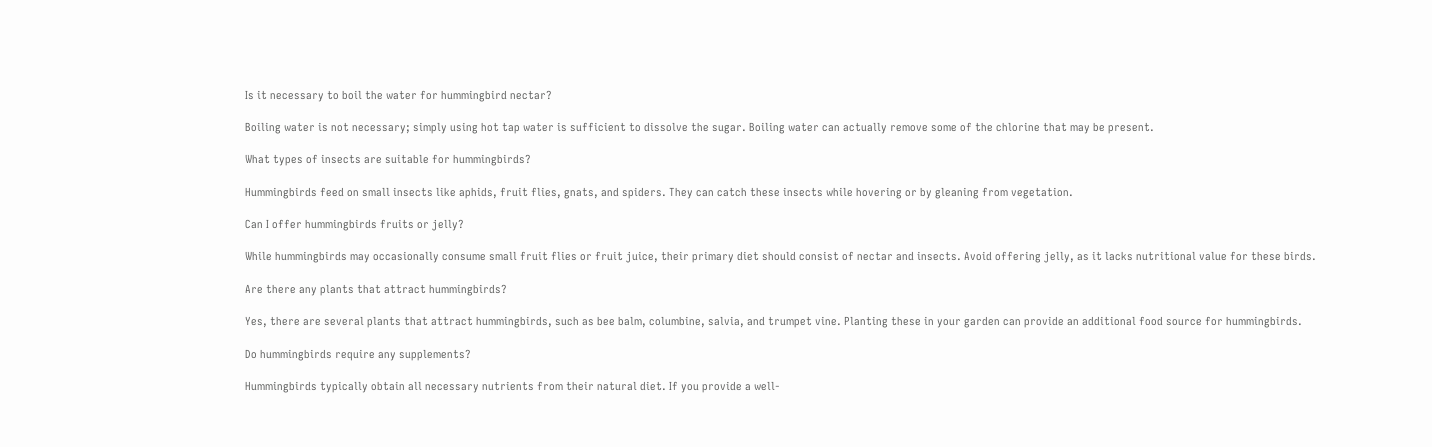Is it necessary to boil the water for hummingbird nectar?

Boiling water is not necessary; simply using hot tap water is sufficient to dissolve the sugar. Boiling water can actually remove some of the chlorine that may be present.

What types of insects are suitable for hummingbirds?

Hummingbirds feed on small insects like aphids, fruit flies, gnats, and spiders. They can catch these insects while hovering or by gleaning from vegetation.

Can I offer hummingbirds fruits or jelly?

While hummingbirds may occasionally consume small fruit flies or fruit juice, their primary diet should consist of nectar and insects. Avoid offering jelly, as it lacks nutritional value for these birds.

Are there any plants that attract hummingbirds?

Yes, there are several plants that attract hummingbirds, such as bee balm, columbine, salvia, and trumpet vine. Planting these in your garden can provide an additional food source for hummingbirds.

Do hummingbirds require any supplements?

Hummingbirds typically obtain all necessary nutrients from their natural diet. If you provide a well-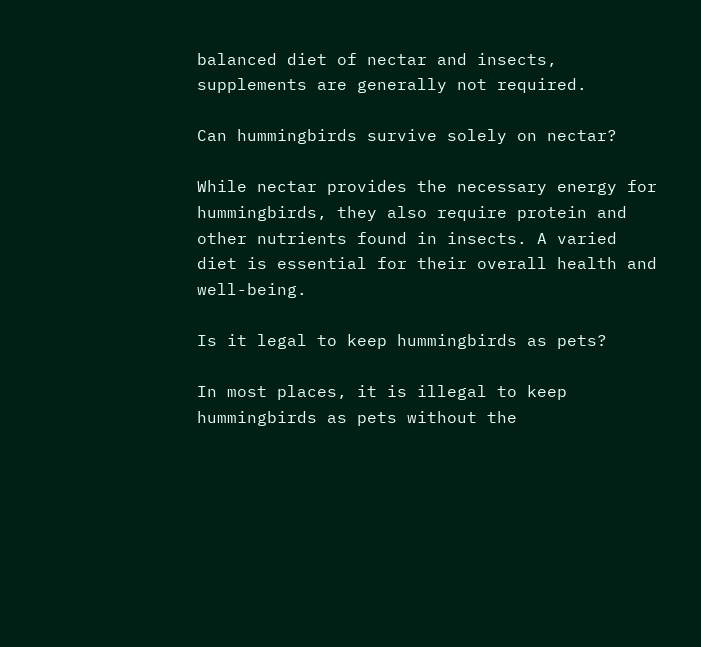balanced diet of nectar and insects, supplements are generally not required.

Can hummingbirds survive solely on nectar?

While nectar provides the necessary energy for hummingbirds, they also require protein and other nutrients found in insects. A varied diet is essential for their overall health and well-being.

Is it legal to keep hummingbirds as pets?

In most places, it is illegal to keep hummingbirds as pets without the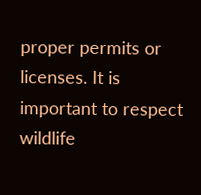proper permits or licenses. It is important to respect wildlife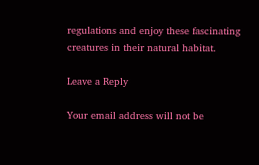regulations and enjoy these fascinating creatures in their natural habitat.

Leave a Reply

Your email address will not be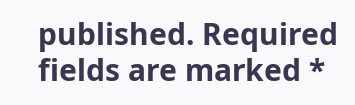published. Required fields are marked *